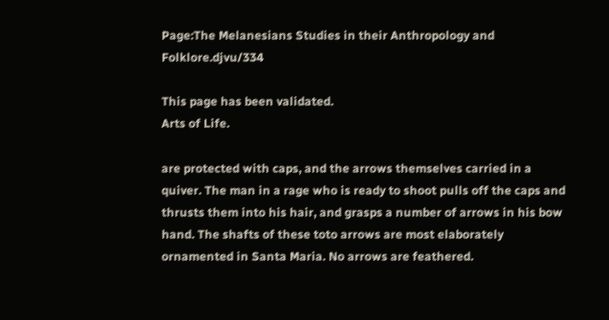Page:The Melanesians Studies in their Anthropology and Folklore.djvu/334

This page has been validated.
Arts of Life.

are protected with caps, and the arrows themselves carried in a quiver. The man in a rage who is ready to shoot pulls off the caps and thrusts them into his hair, and grasps a number of arrows in his bow hand. The shafts of these toto arrows are most elaborately ornamented in Santa Maria. No arrows are feathered.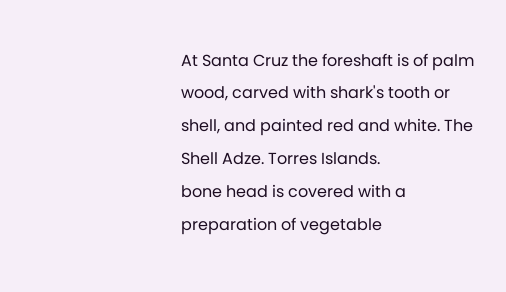At Santa Cruz the foreshaft is of palm wood, carved with shark's tooth or shell, and painted red and white. The
Shell Adze. Torres Islands.
bone head is covered with a preparation of vegetable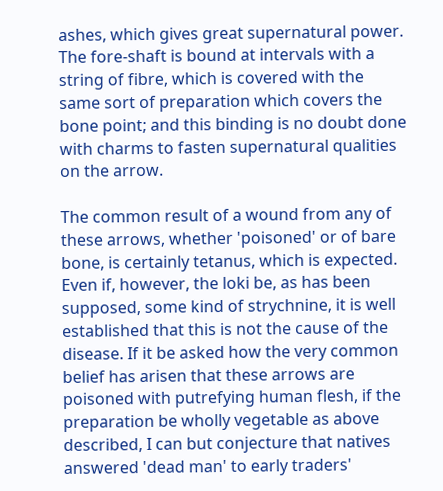ashes, which gives great supernatural power. The fore-shaft is bound at intervals with a string of fibre, which is covered with the same sort of preparation which covers the bone point; and this binding is no doubt done with charms to fasten supernatural qualities on the arrow.

The common result of a wound from any of these arrows, whether 'poisoned' or of bare bone, is certainly tetanus, which is expected. Even if, however, the loki be, as has been supposed, some kind of strychnine, it is well established that this is not the cause of the disease. If it be asked how the very common belief has arisen that these arrows are poisoned with putrefying human flesh, if the preparation be wholly vegetable as above described, I can but conjecture that natives answered 'dead man' to early traders'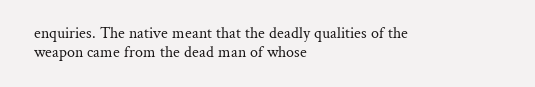enquiries. The native meant that the deadly qualities of the weapon came from the dead man of whose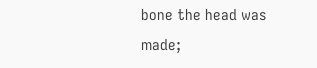bone the head was made;